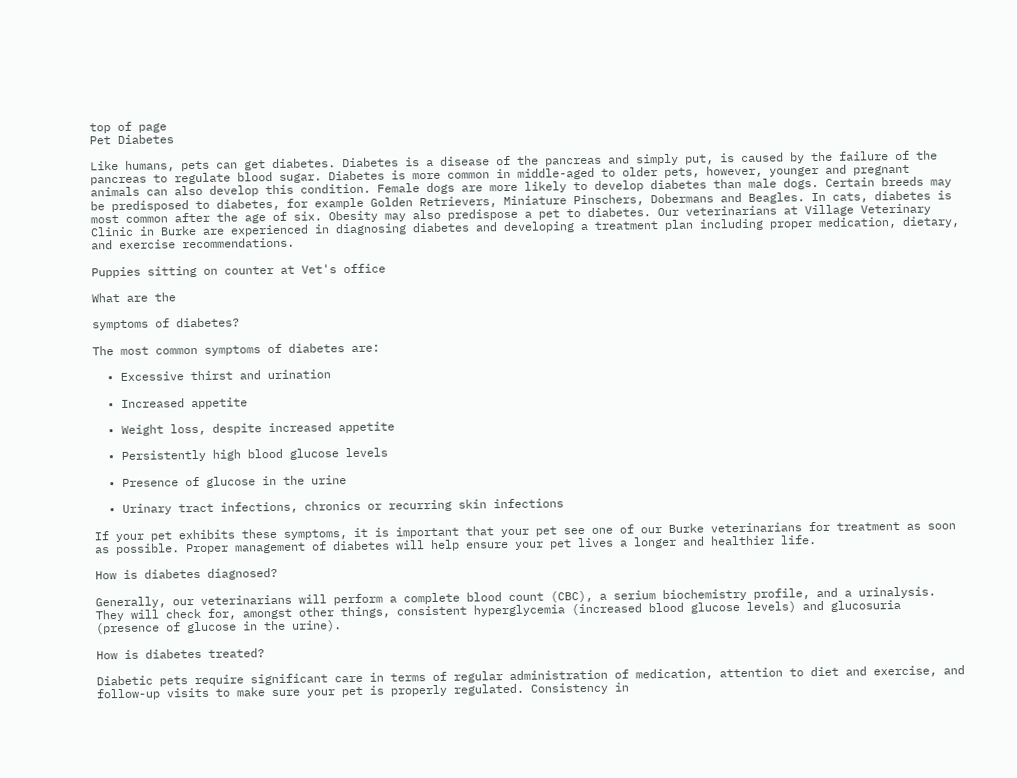top of page
Pet Diabetes

Like humans, pets can get diabetes. Diabetes is a disease of the pancreas and simply put, is caused by the failure of the pancreas to regulate blood sugar. Diabetes is more common in middle-aged to older pets, however, younger and pregnant animals can also develop this condition. Female dogs are more likely to develop diabetes than male dogs. Certain breeds may be predisposed to diabetes, for example Golden Retrievers, Miniature Pinschers, Dobermans and Beagles. In cats, diabetes is most common after the age of six. Obesity may also predispose a pet to diabetes. Our veterinarians at Village Veterinary Clinic in Burke are experienced in diagnosing diabetes and developing a treatment plan including proper medication, dietary, and exercise recommendations.

Puppies sitting on counter at Vet's office

What are the

symptoms of diabetes?

The most common symptoms of diabetes are:

  • Excessive thirst and urination

  • Increased appetite

  • Weight loss, despite increased appetite

  • Persistently high blood glucose levels

  • Presence of glucose in the urine

  • Urinary tract infections, chronics or recurring skin infections

If your pet exhibits these symptoms, it is important that your pet see one of our Burke veterinarians for treatment as soon as possible. Proper management of diabetes will help ensure your pet lives a longer and healthier life.

How is diabetes diagnosed?

Generally, our veterinarians will perform a complete blood count (CBC), a serium biochemistry profile, and a urinalysis. They will check for, amongst other things, consistent hyperglycemia (increased blood glucose levels) and glucosuria (presence of glucose in the urine).

How is diabetes treated?

Diabetic pets require significant care in terms of regular administration of medication, attention to diet and exercise, and follow-up visits to make sure your pet is properly regulated. Consistency in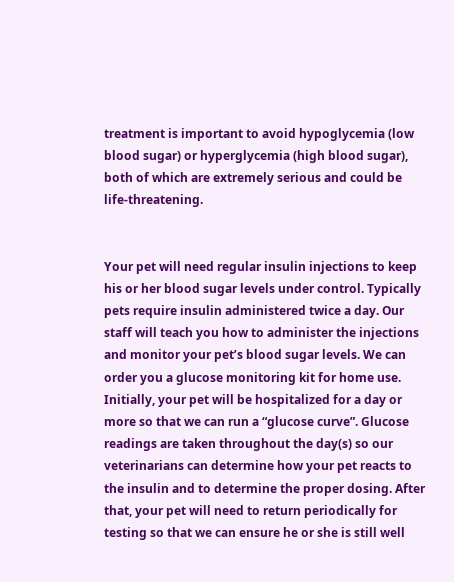treatment is important to avoid hypoglycemia (low blood sugar) or hyperglycemia (high blood sugar), both of which are extremely serious and could be life-threatening.


Your pet will need regular insulin injections to keep his or her blood sugar levels under control. Typically pets require insulin administered twice a day. Our staff will teach you how to administer the injections and monitor your pet’s blood sugar levels. We can order you a glucose monitoring kit for home use. Initially, your pet will be hospitalized for a day or more so that we can run a “glucose curve”. Glucose readings are taken throughout the day(s) so our veterinarians can determine how your pet reacts to the insulin and to determine the proper dosing. After that, your pet will need to return periodically for testing so that we can ensure he or she is still well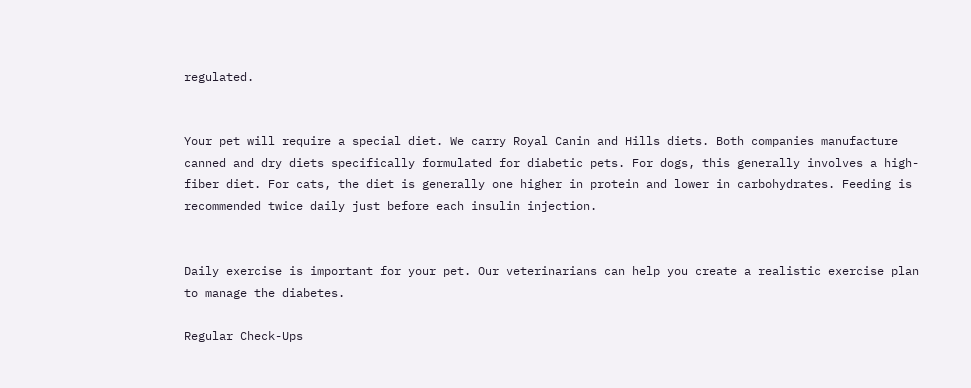regulated.


Your pet will require a special diet. We carry Royal Canin and Hills diets. Both companies manufacture canned and dry diets specifically formulated for diabetic pets. For dogs, this generally involves a high-fiber diet. For cats, the diet is generally one higher in protein and lower in carbohydrates. Feeding is recommended twice daily just before each insulin injection.


Daily exercise is important for your pet. Our veterinarians can help you create a realistic exercise plan to manage the diabetes.

Regular Check-Ups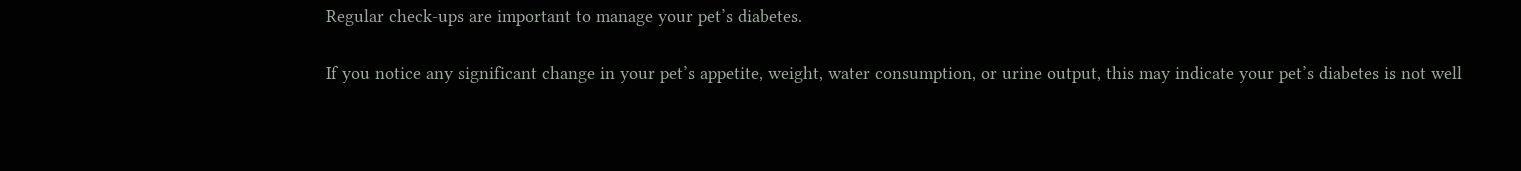Regular check-ups are important to manage your pet’s diabetes.

If you notice any significant change in your pet’s appetite, weight, water consumption, or urine output, this may indicate your pet’s diabetes is not well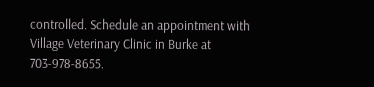controlled. Schedule an appointment with Village Veterinary Clinic in Burke at 703-978-8655.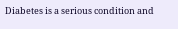Diabetes is a serious condition and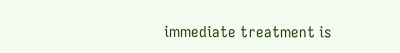immediate treatment is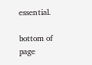essential.

bottom of page